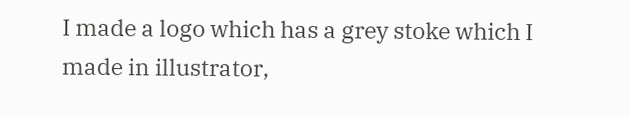I made a logo which has a grey stoke which I made in illustrator,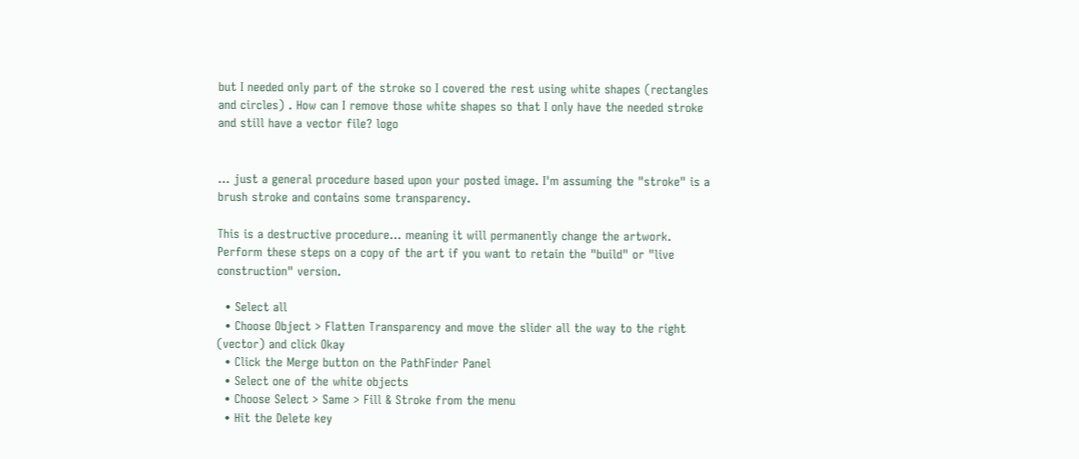but I needed only part of the stroke so I covered the rest using white shapes (rectangles and circles) . How can I remove those white shapes so that I only have the needed stroke and still have a vector file? logo


... just a general procedure based upon your posted image. I'm assuming the "stroke" is a brush stroke and contains some transparency.

This is a destructive procedure... meaning it will permanently change the artwork. Perform these steps on a copy of the art if you want to retain the "build" or "live construction" version.

  • Select all
  • Choose Object > Flatten Transparency and move the slider all the way to the right (vector) and click Okay
  • Click the Merge button on the PathFinder Panel
  • Select one of the white objects
  • Choose Select > Same > Fill & Stroke from the menu
  • Hit the Delete key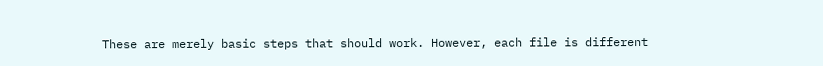These are merely basic steps that should work. However, each file is different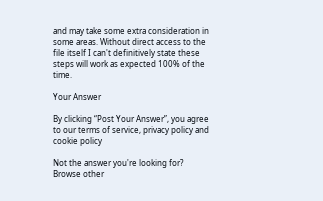and may take some extra consideration in some areas. Without direct access to the file itself I can't definitively state these steps will work as expected 100% of the time.

Your Answer

By clicking “Post Your Answer”, you agree to our terms of service, privacy policy and cookie policy

Not the answer you're looking for? Browse other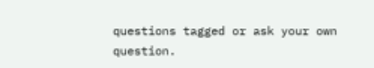questions tagged or ask your own question.